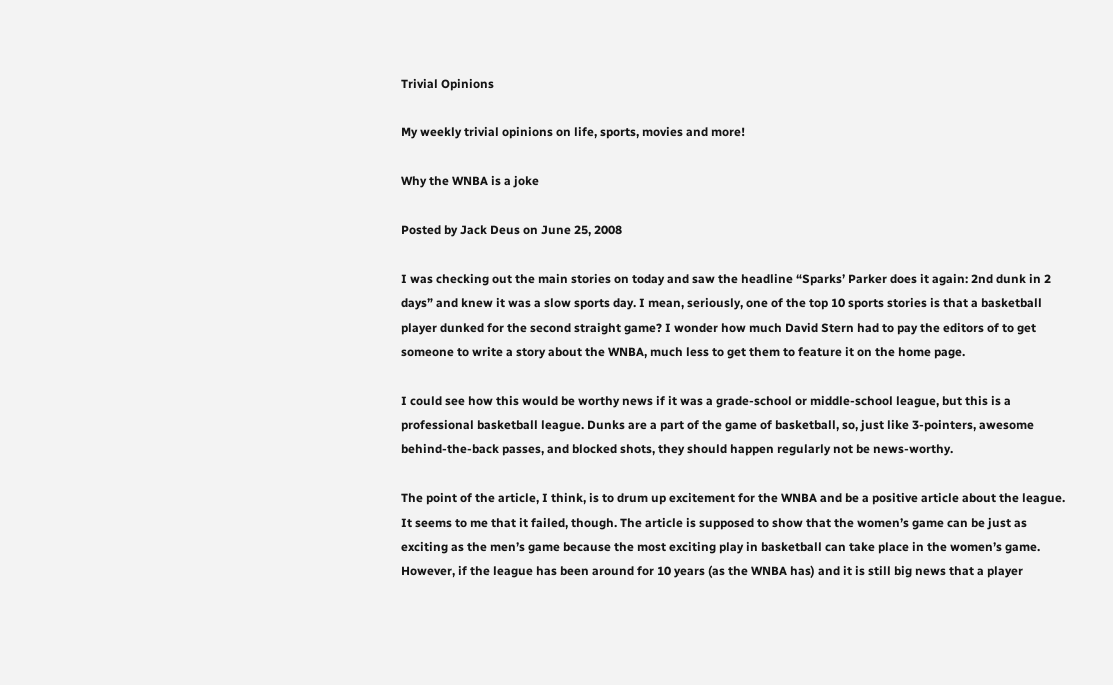Trivial Opinions

My weekly trivial opinions on life, sports, movies and more!

Why the WNBA is a joke

Posted by Jack Deus on June 25, 2008

I was checking out the main stories on today and saw the headline “Sparks’ Parker does it again: 2nd dunk in 2 days” and knew it was a slow sports day. I mean, seriously, one of the top 10 sports stories is that a basketball player dunked for the second straight game? I wonder how much David Stern had to pay the editors of to get someone to write a story about the WNBA, much less to get them to feature it on the home page.

I could see how this would be worthy news if it was a grade-school or middle-school league, but this is a professional basketball league. Dunks are a part of the game of basketball, so, just like 3-pointers, awesome behind-the-back passes, and blocked shots, they should happen regularly not be news-worthy.

The point of the article, I think, is to drum up excitement for the WNBA and be a positive article about the league. It seems to me that it failed, though. The article is supposed to show that the women’s game can be just as exciting as the men’s game because the most exciting play in basketball can take place in the women’s game. However, if the league has been around for 10 years (as the WNBA has) and it is still big news that a player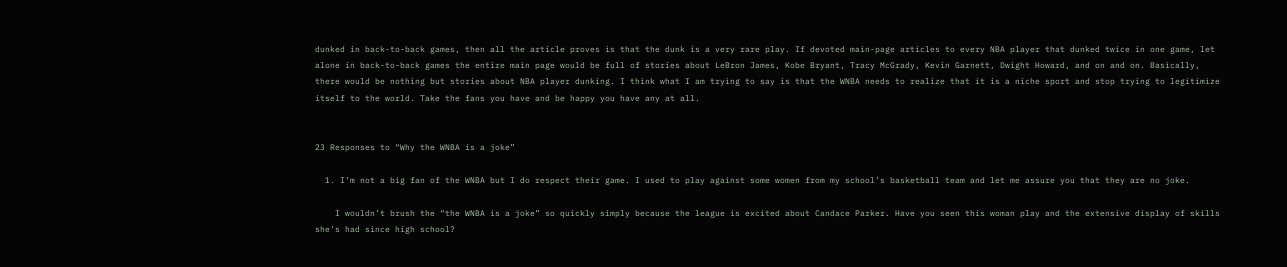dunked in back-to-back games, then all the article proves is that the dunk is a very rare play. If devoted main-page articles to every NBA player that dunked twice in one game, let alone in back-to-back games the entire main page would be full of stories about LeBron James, Kobe Bryant, Tracy McGrady, Kevin Garnett, Dwight Howard, and on and on. Basically, there would be nothing but stories about NBA player dunking. I think what I am trying to say is that the WNBA needs to realize that it is a niche sport and stop trying to legitimize itself to the world. Take the fans you have and be happy you have any at all.


23 Responses to “Why the WNBA is a joke”

  1. I’m not a big fan of the WNBA but I do respect their game. I used to play against some women from my school’s basketball team and let me assure you that they are no joke.

    I wouldn’t brush the “the WNBA is a joke” so quickly simply because the league is excited about Candace Parker. Have you seen this woman play and the extensive display of skills she’s had since high school?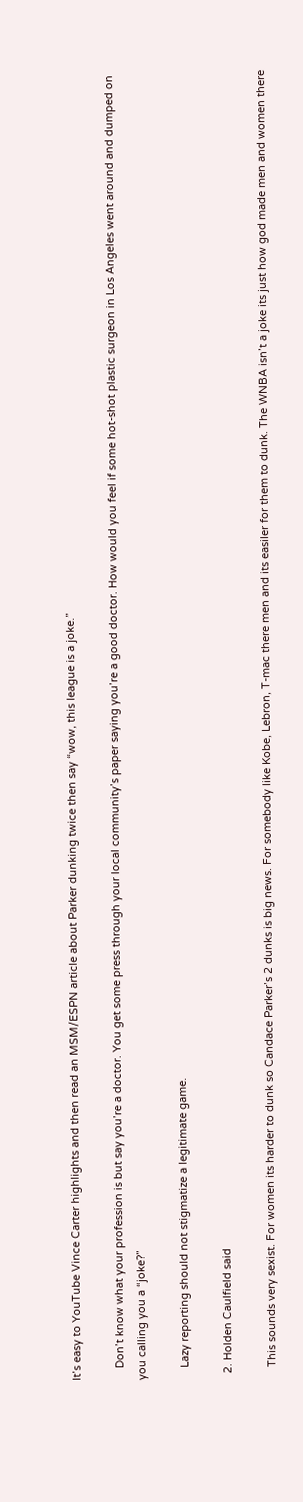It’s easy to YouTube Vince Carter highlights and then read an MSM/ESPN article about Parker dunking twice then say “wow, this league is a joke.”

    Don’t know what your profession is but say you’re a doctor. You get some press through your local community’s paper saying you’re a good doctor. How would you feel if some hot-shot plastic surgeon in Los Angeles went around and dumped on you calling you a “joke?”

    Lazy reporting should not stigmatize a legitimate game.

  2. Holden Caulfield said

    This sounds very sexist. For women its harder to dunk so Candace Parker’s 2 dunks is big news. For somebody like Kobe, Lebron, T-mac there men and its easiler for them to dunk. The WNBA isn’t a joke its just how god made men and women there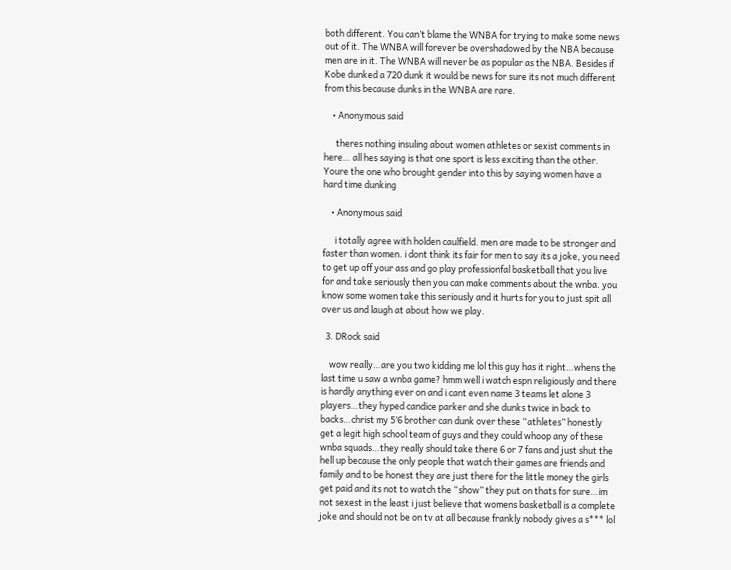both different. You can’t blame the WNBA for trying to make some news out of it. The WNBA will forever be overshadowed by the NBA because men are in it. The WNBA will never be as popular as the NBA. Besides if Kobe dunked a 720 dunk it would be news for sure its not much different from this because dunks in the WNBA are rare.

    • Anonymous said

      theres nothing insuling about women athletes or sexist comments in here… all hes saying is that one sport is less exciting than the other. Youre the one who brought gender into this by saying women have a hard time dunking

    • Anonymous said

      i totally agree with holden caulfield. men are made to be stronger and faster than women. i dont think its fair for men to say its a joke, you need to get up off your ass and go play professionfal basketball that you live for and take seriously then you can make comments about the wnba. you know some women take this seriously and it hurts for you to just spit all over us and laugh at about how we play.

  3. DRock said

    wow really…are you two kidding me lol this guy has it right…whens the last time u saw a wnba game? hmm well i watch espn religiously and there is hardly anything ever on and i cant even name 3 teams let alone 3 players…they hyped candice parker and she dunks twice in back to backs…christ my 5’6 brother can dunk over these “athletes” honestly get a legit high school team of guys and they could whoop any of these wnba squads…they really should take there 6 or 7 fans and just shut the hell up because the only people that watch their games are friends and family and to be honest they are just there for the little money the girls get paid and its not to watch the “show” they put on thats for sure…im not sexest in the least i just believe that womens basketball is a complete joke and should not be on tv at all because frankly nobody gives a s*** lol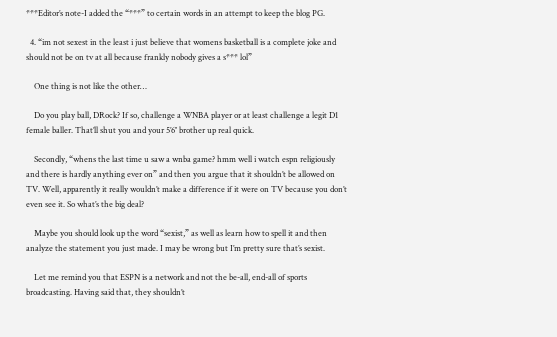***Editor’s note-I added the “***” to certain words in an attempt to keep the blog PG.

  4. “im not sexest in the least i just believe that womens basketball is a complete joke and should not be on tv at all because frankly nobody gives a s*** lol”

    One thing is not like the other…

    Do you play ball, DRock? If so, challenge a WNBA player or at least challenge a legit D1 female baller. That’ll shut you and your 5’6″ brother up real quick.

    Secondly, “whens the last time u saw a wnba game? hmm well i watch espn religiously and there is hardly anything ever on” and then you argue that it shouldn’t be allowed on TV. Well, apparently it really wouldn’t make a difference if it were on TV because you don’t even see it. So what’s the big deal?

    Maybe you should look up the word “sexist,” as well as learn how to spell it and then analyze the statement you just made. I may be wrong but I’m pretty sure that’s sexist.

    Let me remind you that ESPN is a network and not the be-all, end-all of sports broadcasting. Having said that, they shouldn’t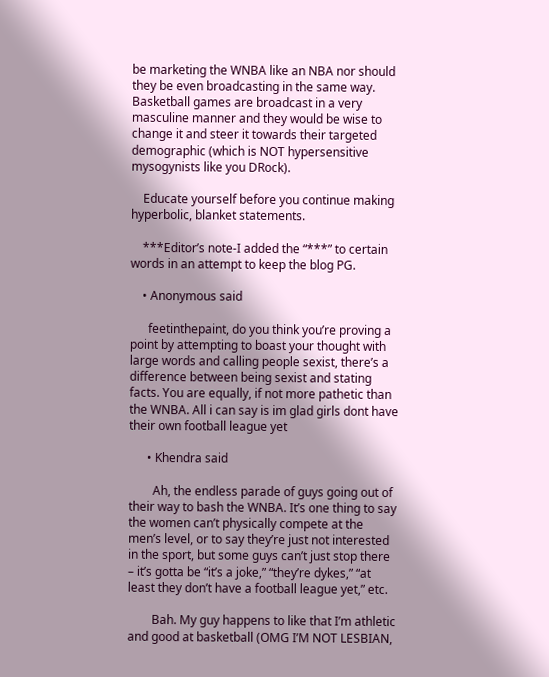be marketing the WNBA like an NBA nor should they be even broadcasting in the same way. Basketball games are broadcast in a very masculine manner and they would be wise to change it and steer it towards their targeted demographic (which is NOT hypersensitive mysogynists like you DRock).

    Educate yourself before you continue making hyperbolic, blanket statements.

    ***Editor’s note-I added the “***” to certain words in an attempt to keep the blog PG.

    • Anonymous said

      feetinthepaint, do you think you’re proving a point by attempting to boast your thought with large words and calling people sexist, there’s a difference between being sexist and stating facts. You are equally, if not more pathetic than the WNBA. All i can say is im glad girls dont have their own football league yet

      • Khendra said

        Ah, the endless parade of guys going out of their way to bash the WNBA. It’s one thing to say the women can’t physically compete at the men’s level, or to say they’re just not interested in the sport, but some guys can’t just stop there – it’s gotta be “it’s a joke,” “they’re dykes,” “at least they don’t have a football league yet,” etc.

        Bah. My guy happens to like that I’m athletic and good at basketball (OMG I’M NOT LESBIAN,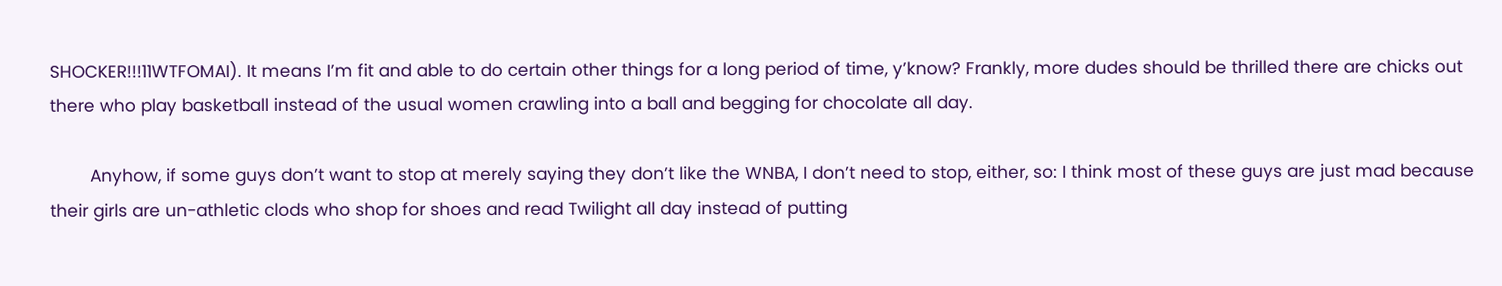SHOCKER!!!11WTFOMAI). It means I’m fit and able to do certain other things for a long period of time, y’know? Frankly, more dudes should be thrilled there are chicks out there who play basketball instead of the usual women crawling into a ball and begging for chocolate all day.

        Anyhow, if some guys don’t want to stop at merely saying they don’t like the WNBA, I don’t need to stop, either, so: I think most of these guys are just mad because their girls are un-athletic clods who shop for shoes and read Twilight all day instead of putting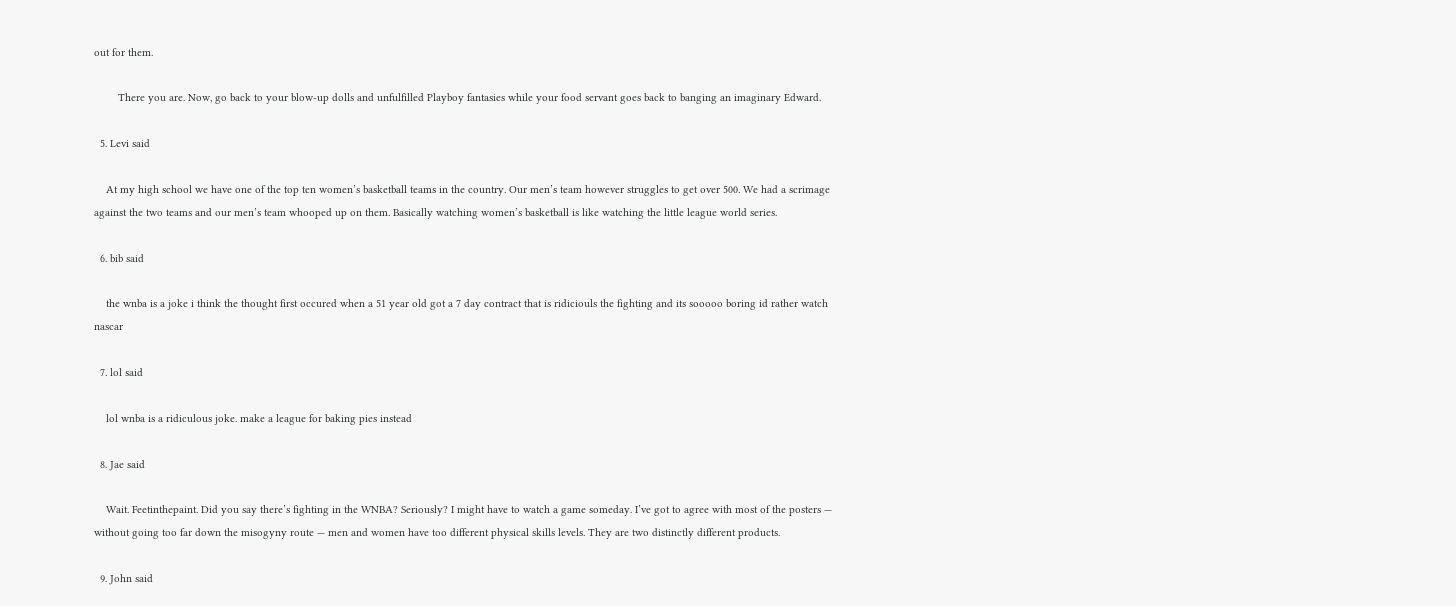out for them.

        There you are. Now, go back to your blow-up dolls and unfulfilled Playboy fantasies while your food servant goes back to banging an imaginary Edward.

  5. Levi said

    At my high school we have one of the top ten women’s basketball teams in the country. Our men’s team however struggles to get over 500. We had a scrimage against the two teams and our men’s team whooped up on them. Basically watching women’s basketball is like watching the little league world series.

  6. bib said

    the wnba is a joke i think the thought first occured when a 51 year old got a 7 day contract that is ridiciouls the fighting and its sooooo boring id rather watch nascar

  7. lol said

    lol wnba is a ridiculous joke. make a league for baking pies instead

  8. Jae said

    Wait. Feetinthepaint. Did you say there’s fighting in the WNBA? Seriously? I might have to watch a game someday. I’ve got to agree with most of the posters — without going too far down the misogyny route — men and women have too different physical skills levels. They are two distinctly different products.

  9. John said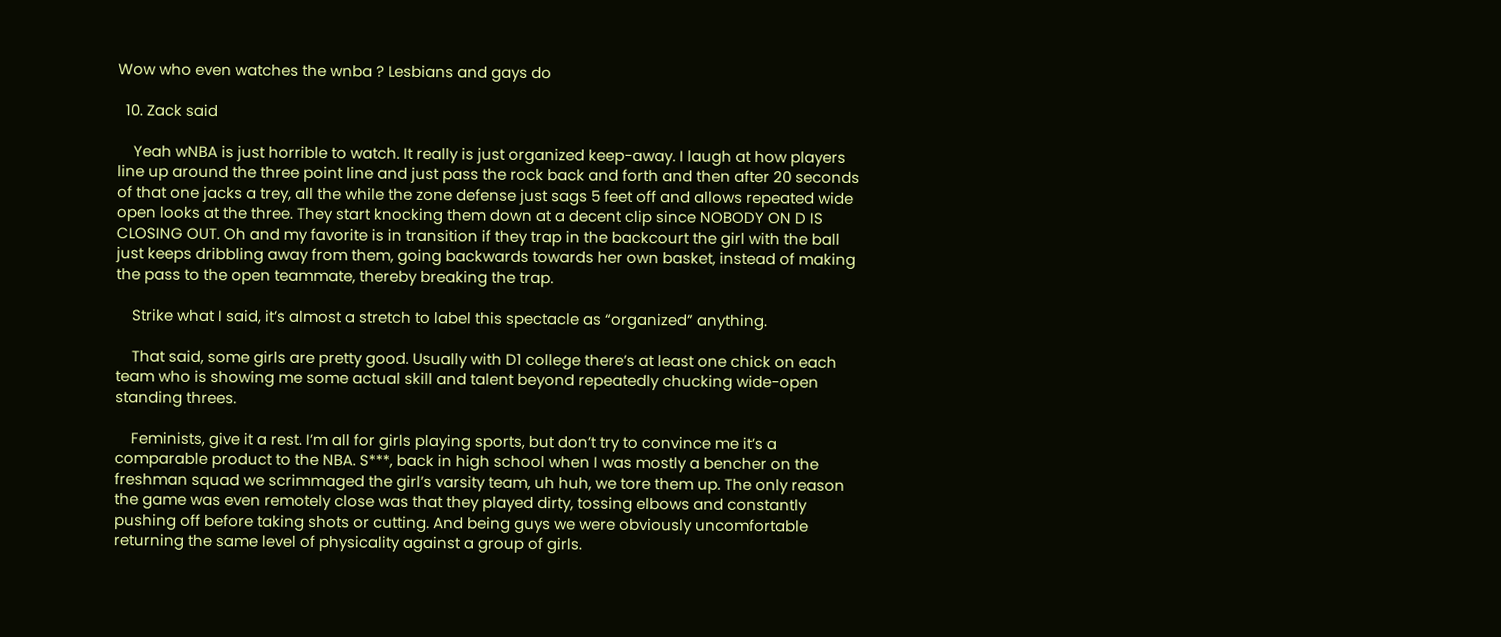Wow who even watches the wnba ? Lesbians and gays do

  10. Zack said

    Yeah wNBA is just horrible to watch. It really is just organized keep-away. I laugh at how players line up around the three point line and just pass the rock back and forth and then after 20 seconds of that one jacks a trey, all the while the zone defense just sags 5 feet off and allows repeated wide open looks at the three. They start knocking them down at a decent clip since NOBODY ON D IS CLOSING OUT. Oh and my favorite is in transition if they trap in the backcourt the girl with the ball just keeps dribbling away from them, going backwards towards her own basket, instead of making the pass to the open teammate, thereby breaking the trap.

    Strike what I said, it’s almost a stretch to label this spectacle as “organized” anything.

    That said, some girls are pretty good. Usually with D1 college there’s at least one chick on each team who is showing me some actual skill and talent beyond repeatedly chucking wide-open standing threes.

    Feminists, give it a rest. I’m all for girls playing sports, but don’t try to convince me it’s a comparable product to the NBA. S***, back in high school when I was mostly a bencher on the freshman squad we scrimmaged the girl’s varsity team, uh huh, we tore them up. The only reason the game was even remotely close was that they played dirty, tossing elbows and constantly pushing off before taking shots or cutting. And being guys we were obviously uncomfortable returning the same level of physicality against a group of girls.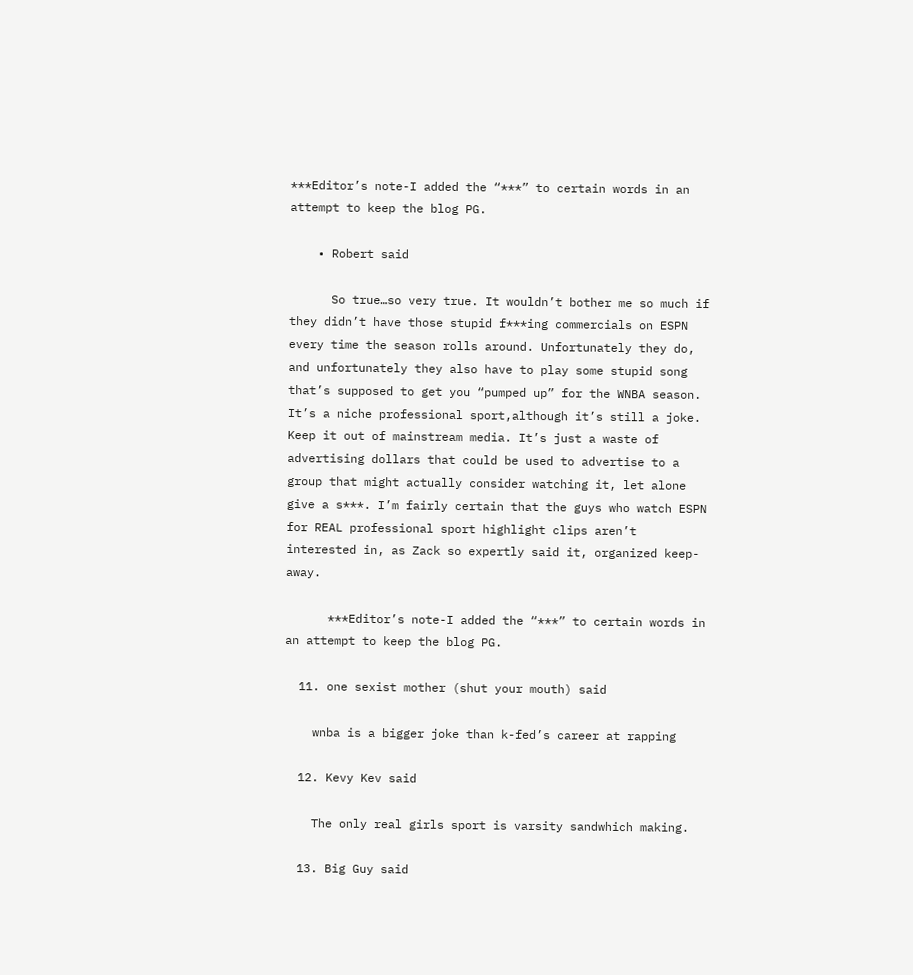***Editor’s note-I added the “***” to certain words in an attempt to keep the blog PG.

    • Robert said

      So true…so very true. It wouldn’t bother me so much if they didn’t have those stupid f***ing commercials on ESPN every time the season rolls around. Unfortunately they do, and unfortunately they also have to play some stupid song that’s supposed to get you “pumped up” for the WNBA season. It’s a niche professional sport,although it’s still a joke. Keep it out of mainstream media. It’s just a waste of advertising dollars that could be used to advertise to a group that might actually consider watching it, let alone give a s***. I’m fairly certain that the guys who watch ESPN for REAL professional sport highlight clips aren’t interested in, as Zack so expertly said it, organized keep-away.

      ***Editor’s note-I added the “***” to certain words in an attempt to keep the blog PG.

  11. one sexist mother (shut your mouth) said

    wnba is a bigger joke than k-fed’s career at rapping

  12. Kevy Kev said

    The only real girls sport is varsity sandwhich making.

  13. Big Guy said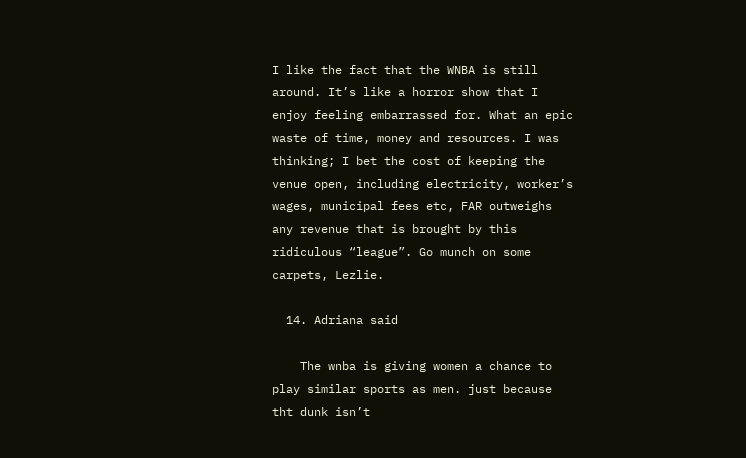I like the fact that the WNBA is still around. It’s like a horror show that I enjoy feeling embarrassed for. What an epic waste of time, money and resources. I was thinking; I bet the cost of keeping the venue open, including electricity, worker’s wages, municipal fees etc, FAR outweighs any revenue that is brought by this ridiculous “league”. Go munch on some carpets, Lezlie.

  14. Adriana said

    The wnba is giving women a chance to play similar sports as men. just because tht dunk isn’t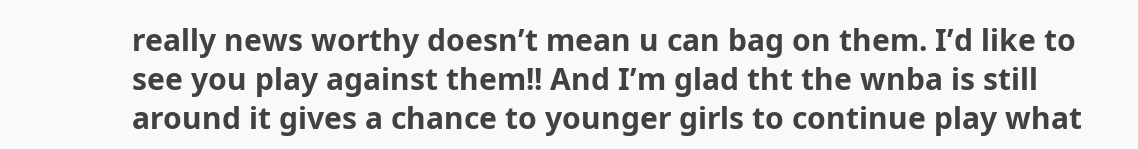really news worthy doesn’t mean u can bag on them. I’d like to see you play against them!! And I’m glad tht the wnba is still around it gives a chance to younger girls to continue play what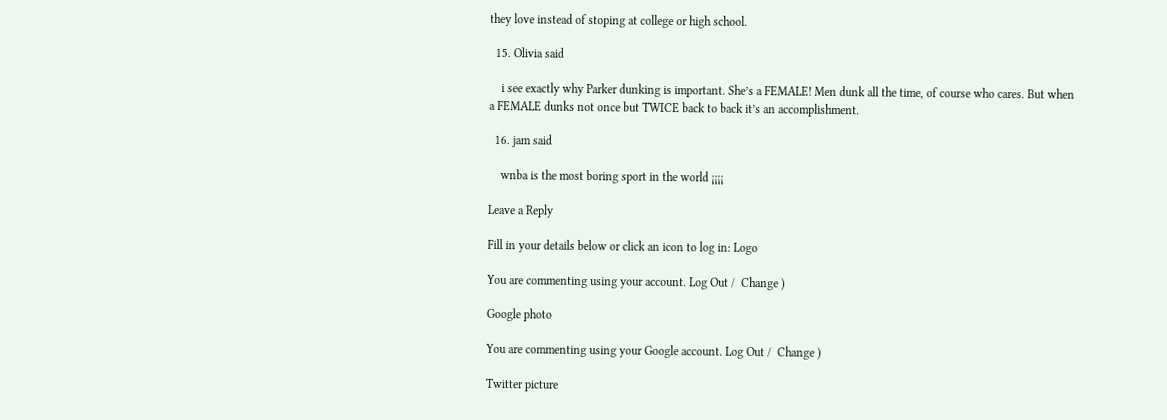they love instead of stoping at college or high school.

  15. Olivia said

    i see exactly why Parker dunking is important. She’s a FEMALE! Men dunk all the time, of course who cares. But when a FEMALE dunks not once but TWICE back to back it’s an accomplishment.

  16. jam said

    wnba is the most boring sport in the world ¡¡¡¡

Leave a Reply

Fill in your details below or click an icon to log in: Logo

You are commenting using your account. Log Out /  Change )

Google photo

You are commenting using your Google account. Log Out /  Change )

Twitter picture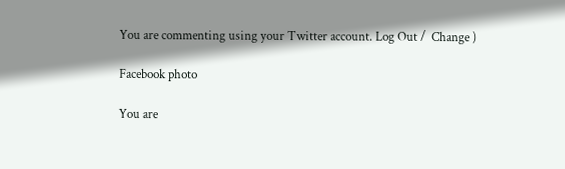You are commenting using your Twitter account. Log Out /  Change )

Facebook photo

You are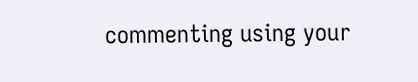commenting using your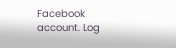Facebook account. Log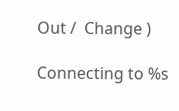Out /  Change )

Connecting to %s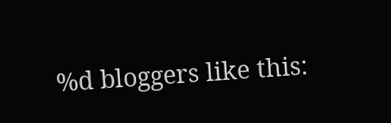%d bloggers like this: